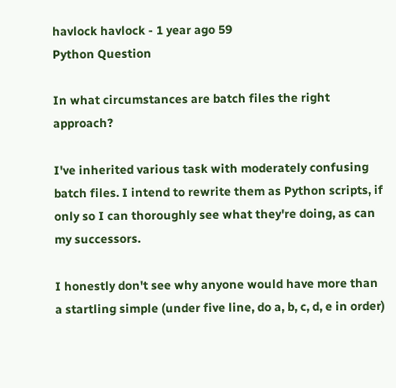havlock havlock - 1 year ago 59
Python Question

In what circumstances are batch files the right approach?

I've inherited various task with moderately confusing batch files. I intend to rewrite them as Python scripts, if only so I can thoroughly see what they're doing, as can my successors.

I honestly don't see why anyone would have more than a startling simple (under five line, do a, b, c, d, e in order)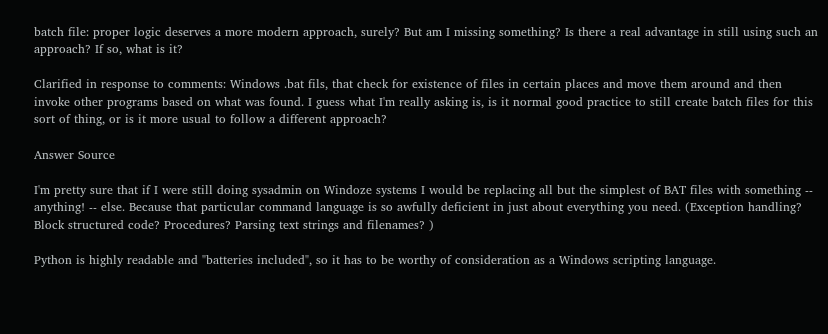batch file: proper logic deserves a more modern approach, surely? But am I missing something? Is there a real advantage in still using such an approach? If so, what is it?

Clarified in response to comments: Windows .bat fils, that check for existence of files in certain places and move them around and then invoke other programs based on what was found. I guess what I'm really asking is, is it normal good practice to still create batch files for this sort of thing, or is it more usual to follow a different approach?

Answer Source

I'm pretty sure that if I were still doing sysadmin on Windoze systems I would be replacing all but the simplest of BAT files with something -- anything! -- else. Because that particular command language is so awfully deficient in just about everything you need. (Exception handling? Block structured code? Procedures? Parsing text strings and filenames? )

Python is highly readable and "batteries included", so it has to be worthy of consideration as a Windows scripting language.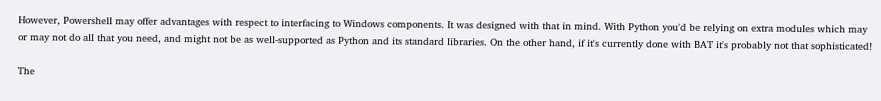However, Powershell may offer advantages with respect to interfacing to Windows components. It was designed with that in mind. With Python you'd be relying on extra modules which may or may not do all that you need, and might not be as well-supported as Python and its standard libraries. On the other hand, if it's currently done with BAT it's probably not that sophisticated!

The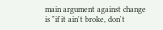main argument against change is "if it ain't broke, don't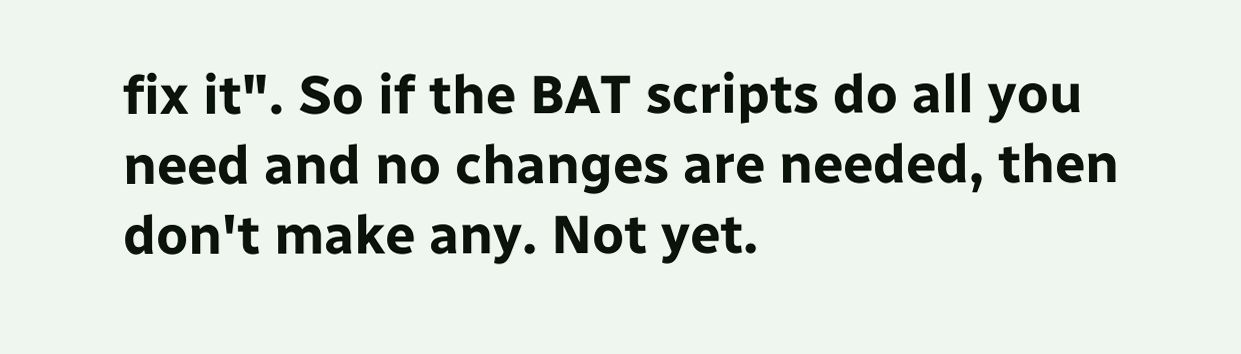fix it". So if the BAT scripts do all you need and no changes are needed, then don't make any. Not yet.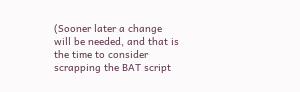(Sooner later a change will be needed, and that is the time to consider scrapping the BAT script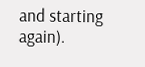and starting again).